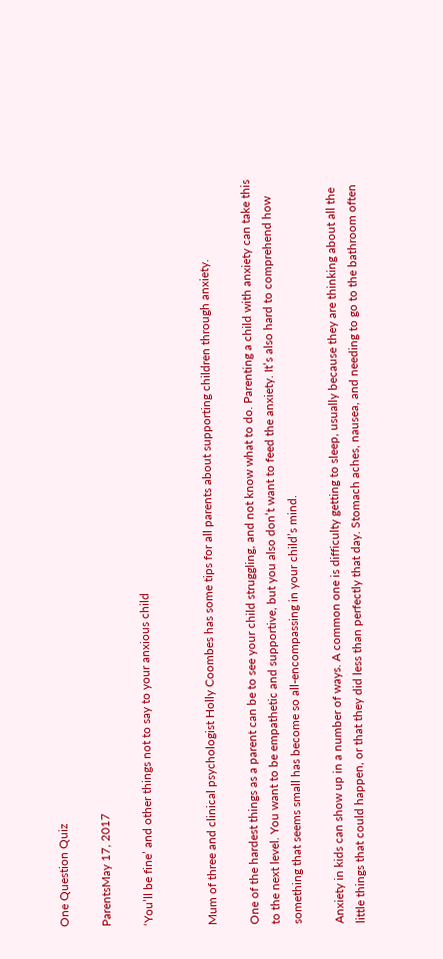One Question Quiz

ParentsMay 17, 2017

‘You’ll be fine’ and other things not to say to your anxious child


Mum of three and clinical psychologist Holly Coombes has some tips for all parents about supporting children through anxiety.

One of the hardest things as a parent can be to see your child struggling, and not know what to do. Parenting a child with anxiety can take this to the next level. You want to be empathetic and supportive, but you also don’t want to feed the anxiety. It’s also hard to comprehend how something that seems small has become so all-encompassing in your child’s mind.

Anxiety in kids can show up in a number of ways. A common one is difficulty getting to sleep, usually because they are thinking about all the little things that could happen, or that they did less than perfectly that day. Stomach aches, nausea, and needing to go to the bathroom often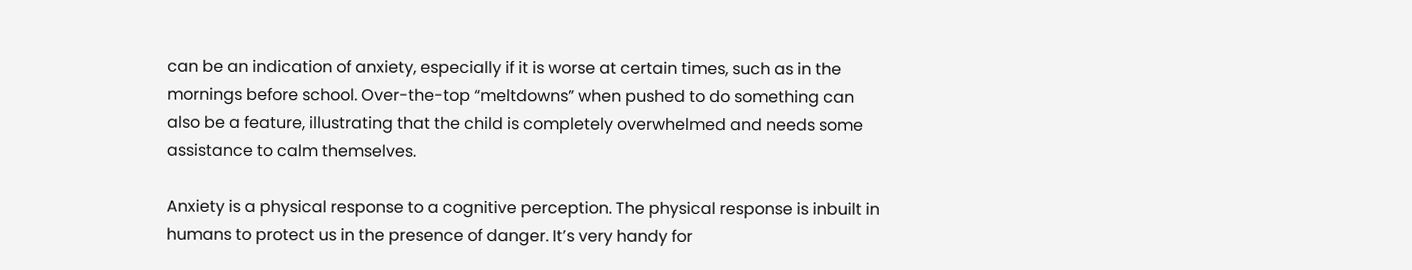can be an indication of anxiety, especially if it is worse at certain times, such as in the mornings before school. Over-the-top “meltdowns” when pushed to do something can also be a feature, illustrating that the child is completely overwhelmed and needs some assistance to calm themselves.

Anxiety is a physical response to a cognitive perception. The physical response is inbuilt in humans to protect us in the presence of danger. It’s very handy for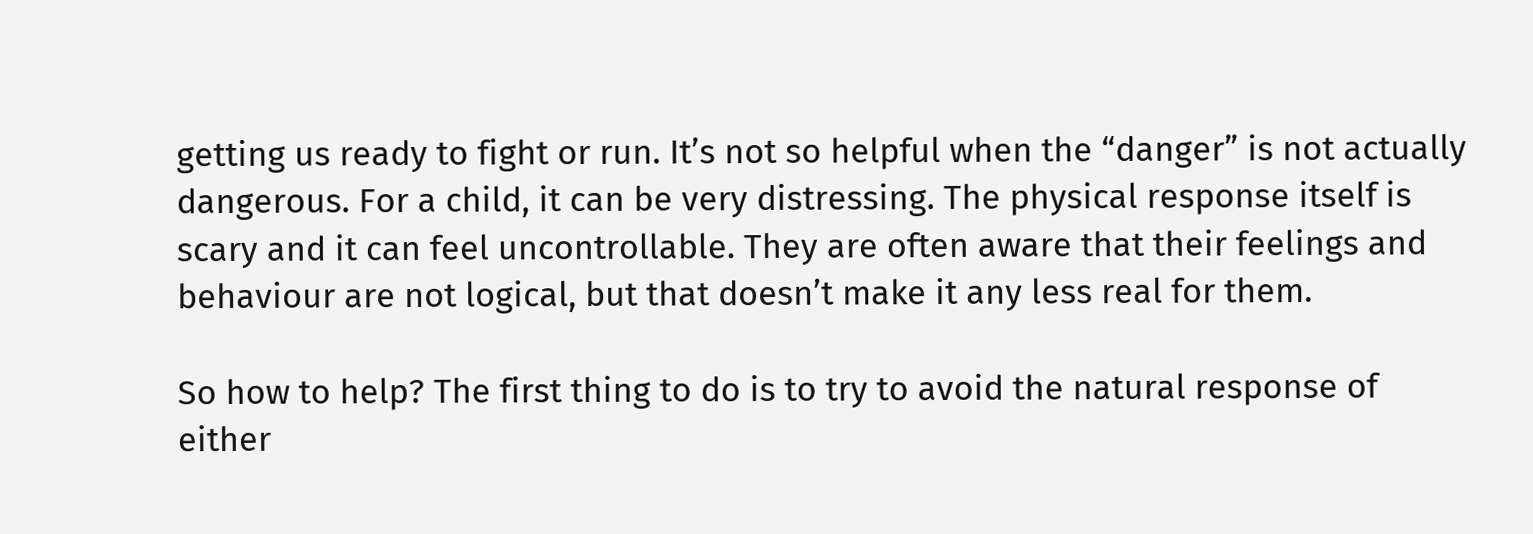getting us ready to fight or run. It’s not so helpful when the “danger” is not actually dangerous. For a child, it can be very distressing. The physical response itself is scary and it can feel uncontrollable. They are often aware that their feelings and behaviour are not logical, but that doesn’t make it any less real for them.

So how to help? The first thing to do is to try to avoid the natural response of either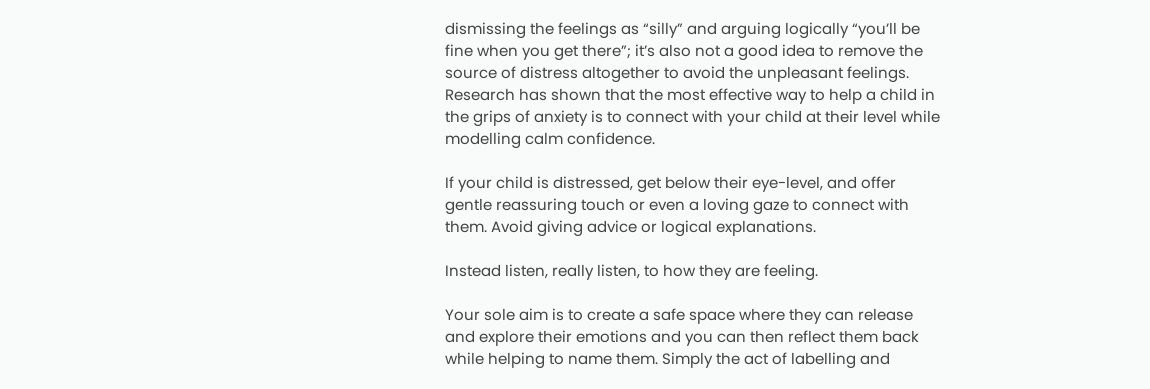dismissing the feelings as “silly” and arguing logically “you’ll be fine when you get there”; it’s also not a good idea to remove the source of distress altogether to avoid the unpleasant feelings. Research has shown that the most effective way to help a child in the grips of anxiety is to connect with your child at their level while modelling calm confidence.

If your child is distressed, get below their eye-level, and offer gentle reassuring touch or even a loving gaze to connect with them. Avoid giving advice or logical explanations.

Instead listen, really listen, to how they are feeling.

Your sole aim is to create a safe space where they can release and explore their emotions and you can then reflect them back while helping to name them. Simply the act of labelling and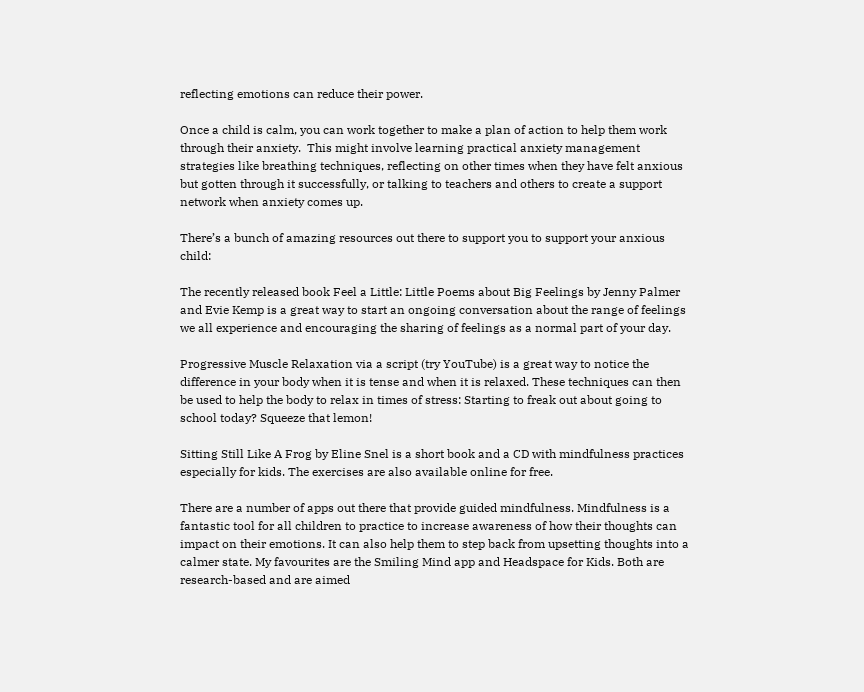reflecting emotions can reduce their power.

Once a child is calm, you can work together to make a plan of action to help them work through their anxiety.  This might involve learning practical anxiety management strategies like breathing techniques, reflecting on other times when they have felt anxious but gotten through it successfully, or talking to teachers and others to create a support network when anxiety comes up.

There’s a bunch of amazing resources out there to support you to support your anxious child:

The recently released book Feel a Little: Little Poems about Big Feelings by Jenny Palmer and Evie Kemp is a great way to start an ongoing conversation about the range of feelings we all experience and encouraging the sharing of feelings as a normal part of your day.

Progressive Muscle Relaxation via a script (try YouTube) is a great way to notice the difference in your body when it is tense and when it is relaxed. These techniques can then be used to help the body to relax in times of stress: Starting to freak out about going to school today? Squeeze that lemon!

Sitting Still Like A Frog by Eline Snel is a short book and a CD with mindfulness practices especially for kids. The exercises are also available online for free.

There are a number of apps out there that provide guided mindfulness. Mindfulness is a fantastic tool for all children to practice to increase awareness of how their thoughts can impact on their emotions. It can also help them to step back from upsetting thoughts into a calmer state. My favourites are the Smiling Mind app and Headspace for Kids. Both are research-based and are aimed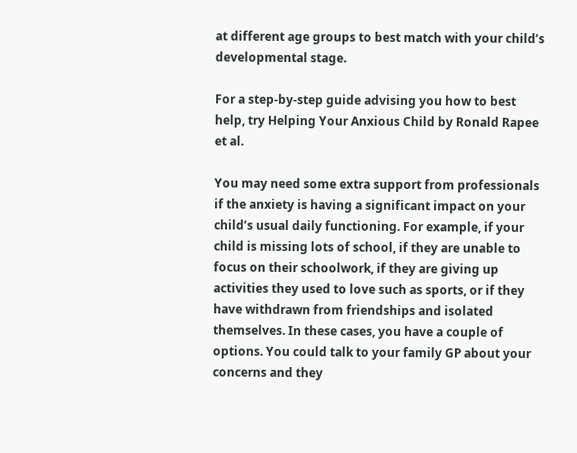at different age groups to best match with your child’s developmental stage.

For a step-by-step guide advising you how to best help, try Helping Your Anxious Child by Ronald Rapee et al.

You may need some extra support from professionals if the anxiety is having a significant impact on your child’s usual daily functioning. For example, if your child is missing lots of school, if they are unable to focus on their schoolwork, if they are giving up activities they used to love such as sports, or if they have withdrawn from friendships and isolated themselves. In these cases, you have a couple of options. You could talk to your family GP about your concerns and they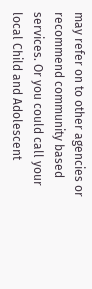may refer on to other agencies or recommend community based services. Or you could call your local Child and Adolescent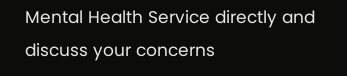Mental Health Service directly and discuss your concerns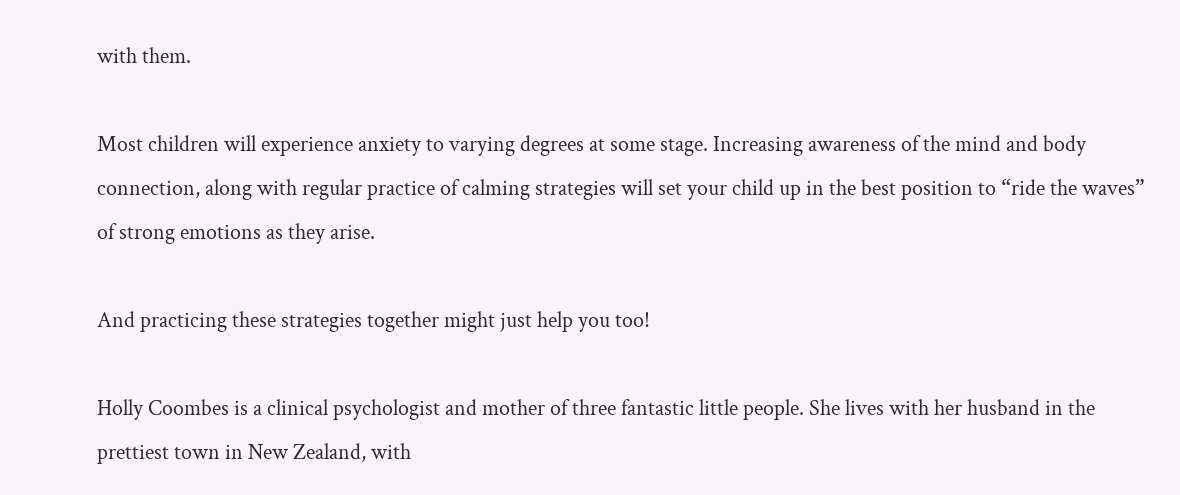with them.

Most children will experience anxiety to varying degrees at some stage. Increasing awareness of the mind and body connection, along with regular practice of calming strategies will set your child up in the best position to “ride the waves” of strong emotions as they arise.

And practicing these strategies together might just help you too!

Holly Coombes is a clinical psychologist and mother of three fantastic little people. She lives with her husband in the prettiest town in New Zealand, with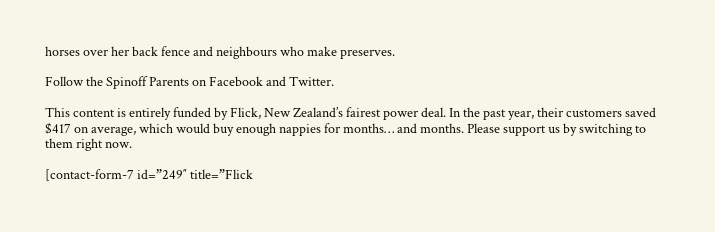horses over her back fence and neighbours who make preserves.

Follow the Spinoff Parents on Facebook and Twitter.

This content is entirely funded by Flick, New Zealand’s fairest power deal. In the past year, their customers saved $417 on average, which would buy enough nappies for months… and months. Please support us by switching to them right now.

[contact-form-7 id=”249″ title=”Flick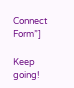Connect Form”]

Keep going!